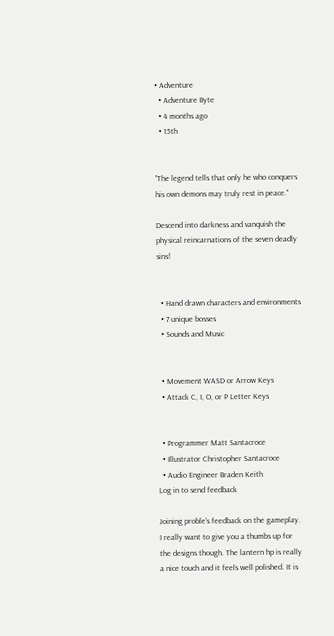• Adventure
  • Adventure Byte
  • 4 months ago
  • 15th


"The legend tells that only he who conquers his own demons may truly rest in peace."

Descend into darkness and vanquish the physical reincarnations of the seven deadly sins!


  • Hand drawn characters and environments
  • 7 unique bosses
  • Sounds and Music


  • Movement WASD or Arrow Keys
  • Attack C, I, O, or P Letter Keys


  • Programmer Matt Santacroce
  • Illustrator Christopher Santacroce
  • Audio Engineer Braden Keith
Log in to send feedback

Joining proble's feedback on the gameplay. I really want to give you a thumbs up for the designs though. The lantern hp is really a nice touch and it feels well polished. It is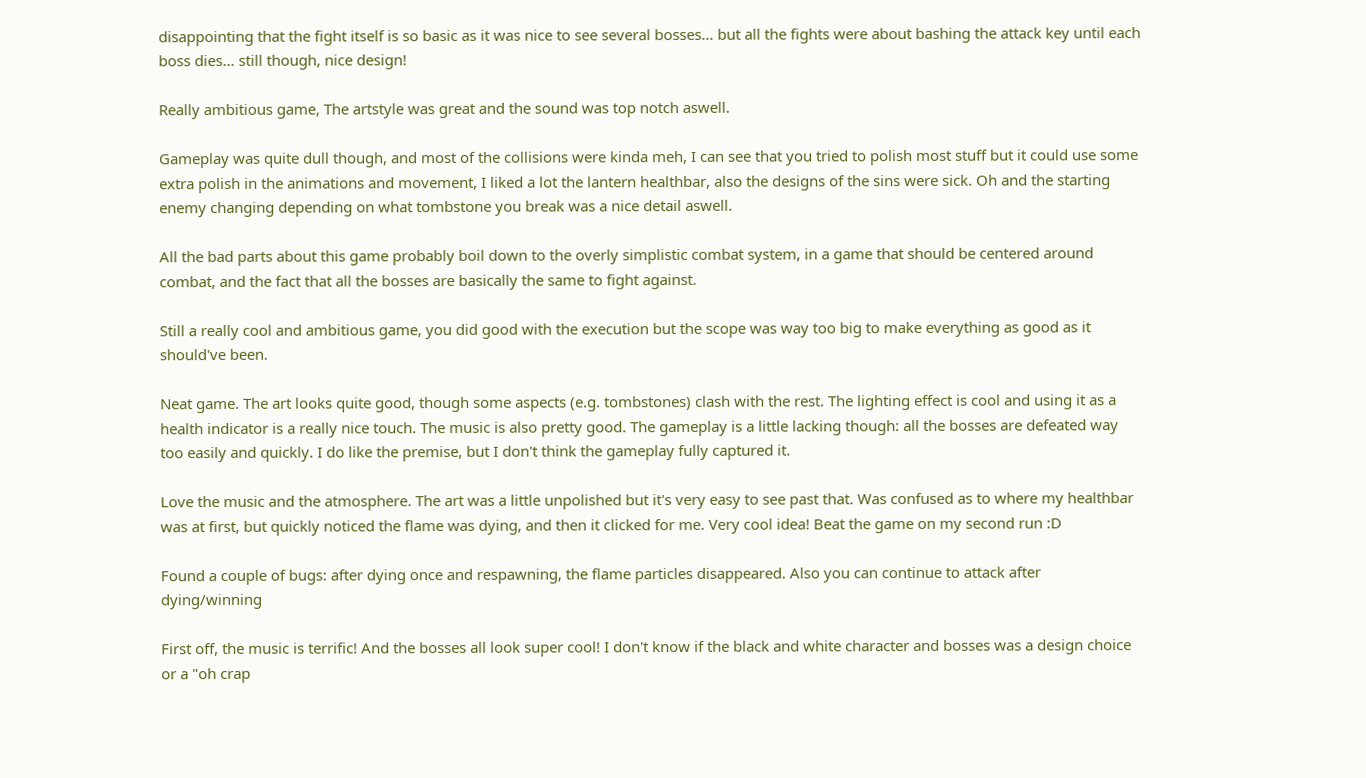disappointing that the fight itself is so basic as it was nice to see several bosses... but all the fights were about bashing the attack key until each boss dies... still though, nice design!

Really ambitious game, The artstyle was great and the sound was top notch aswell.

Gameplay was quite dull though, and most of the collisions were kinda meh, I can see that you tried to polish most stuff but it could use some extra polish in the animations and movement, I liked a lot the lantern healthbar, also the designs of the sins were sick. Oh and the starting enemy changing depending on what tombstone you break was a nice detail aswell.

All the bad parts about this game probably boil down to the overly simplistic combat system, in a game that should be centered around combat, and the fact that all the bosses are basically the same to fight against.

Still a really cool and ambitious game, you did good with the execution but the scope was way too big to make everything as good as it should've been.

Neat game. The art looks quite good, though some aspects (e.g. tombstones) clash with the rest. The lighting effect is cool and using it as a health indicator is a really nice touch. The music is also pretty good. The gameplay is a little lacking though: all the bosses are defeated way too easily and quickly. I do like the premise, but I don't think the gameplay fully captured it.

Love the music and the atmosphere. The art was a little unpolished but it's very easy to see past that. Was confused as to where my healthbar was at first, but quickly noticed the flame was dying, and then it clicked for me. Very cool idea! Beat the game on my second run :D

Found a couple of bugs: after dying once and respawning, the flame particles disappeared. Also you can continue to attack after dying/winning

First off, the music is terrific! And the bosses all look super cool! I don't know if the black and white character and bosses was a design choice or a "oh crap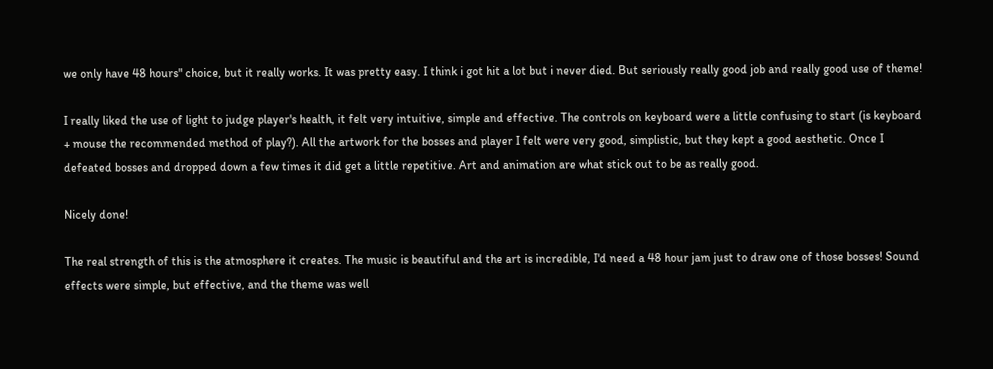we only have 48 hours" choice, but it really works. It was pretty easy. I think i got hit a lot but i never died. But seriously really good job and really good use of theme!

I really liked the use of light to judge player's health, it felt very intuitive, simple and effective. The controls on keyboard were a little confusing to start (is keyboard + mouse the recommended method of play?). All the artwork for the bosses and player I felt were very good, simplistic, but they kept a good aesthetic. Once I defeated bosses and dropped down a few times it did get a little repetitive. Art and animation are what stick out to be as really good.

Nicely done!

The real strength of this is the atmosphere it creates. The music is beautiful and the art is incredible, I'd need a 48 hour jam just to draw one of those bosses! Sound effects were simple, but effective, and the theme was well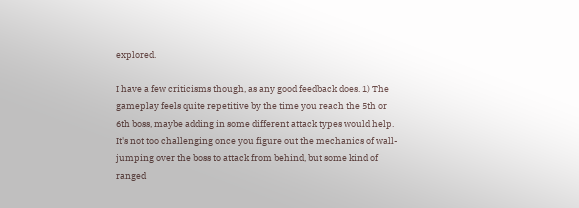explored.

I have a few criticisms though, as any good feedback does. 1) The gameplay feels quite repetitive by the time you reach the 5th or 6th boss, maybe adding in some different attack types would help. It's not too challenging once you figure out the mechanics of wall-jumping over the boss to attack from behind, but some kind of ranged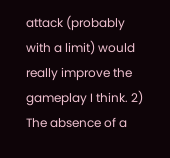attack (probably with a limit) would really improve the gameplay I think. 2) The absence of a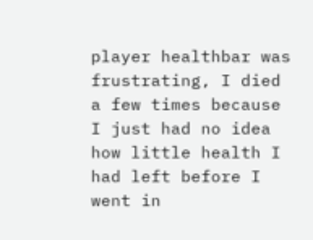player healthbar was frustrating, I died a few times because I just had no idea how little health I had left before I went in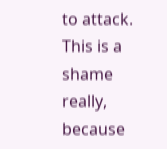to attack. This is a shame really, because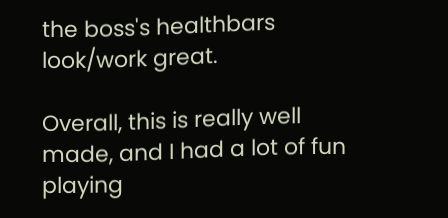the boss's healthbars look/work great.

Overall, this is really well made, and I had a lot of fun playing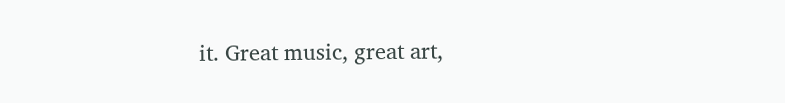it. Great music, great art,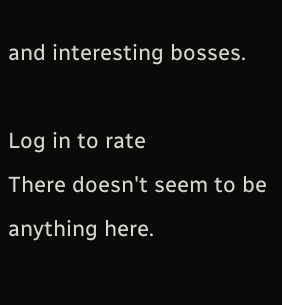and interesting bosses.

Log in to rate
There doesn't seem to be anything here.